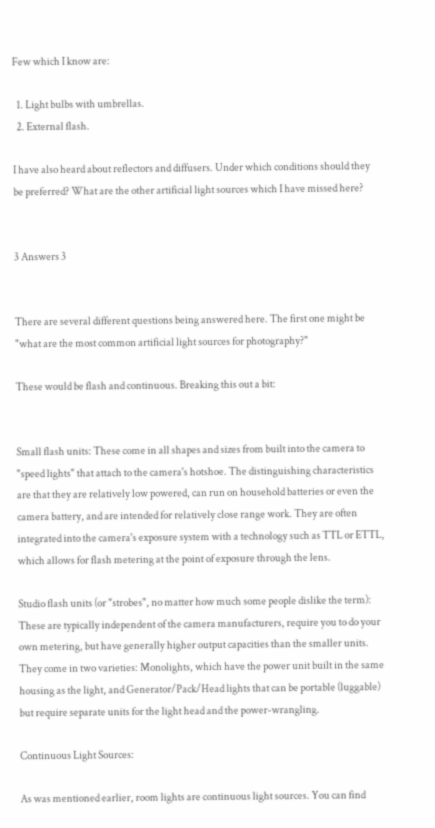Few which I know are:

  1. Light bulbs with umbrellas.
  2. External flash.

I have also heard about reflectors and diffusers. Under which conditions should they be preferred? What are the other artificial light sources which I have missed here?


3 Answers 3


There are several different questions being answered here. The first one might be "what are the most common artificial light sources for photography?"

These would be flash and continuous. Breaking this out a bit:


Small flash units: These come in all shapes and sizes from built into the camera to "speed lights" that attach to the camera's hotshoe. The distinguishing characteristics are that they are relatively low powered, can run on household batteries or even the camera battery, and are intended for relatively close range work. They are often integrated into the camera's exposure system with a technology such as TTL or ETTL, which allows for flash metering at the point of exposure through the lens.

Studio flash units (or "strobes", no matter how much some people dislike the term): These are typically independent of the camera manufacturers, require you to do your own metering, but have generally higher output capacities than the smaller units. They come in two varieties: Monolights, which have the power unit built in the same housing as the light, and Generator/Pack/Head lights that can be portable (luggable) but require separate units for the light head and the power-wrangling.

Continuous Light Sources:

As was mentioned earlier, room lights are continuous light sources. You can find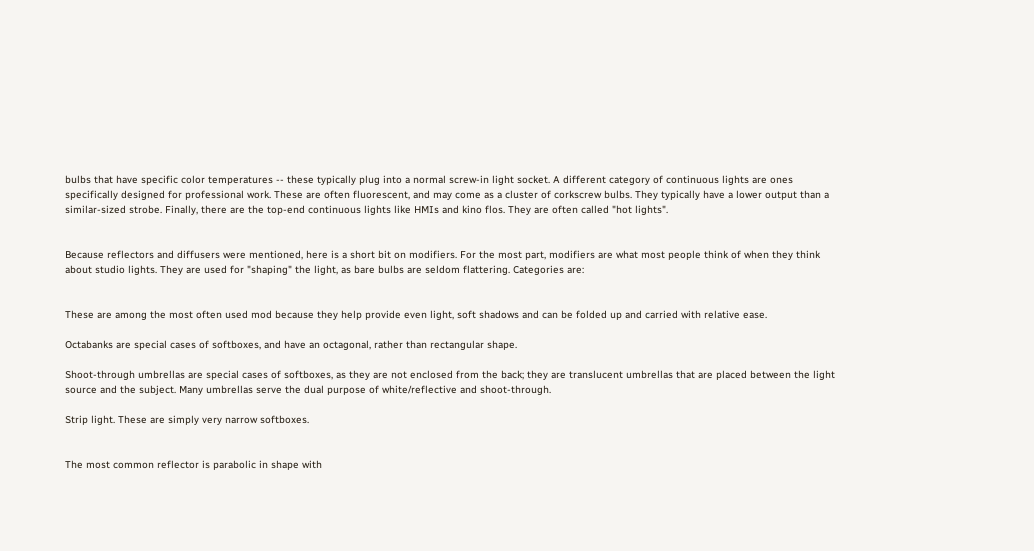bulbs that have specific color temperatures -- these typically plug into a normal screw-in light socket. A different category of continuous lights are ones specifically designed for professional work. These are often fluorescent, and may come as a cluster of corkscrew bulbs. They typically have a lower output than a similar-sized strobe. Finally, there are the top-end continuous lights like HMIs and kino flos. They are often called "hot lights".


Because reflectors and diffusers were mentioned, here is a short bit on modifiers. For the most part, modifiers are what most people think of when they think about studio lights. They are used for "shaping" the light, as bare bulbs are seldom flattering. Categories are:


These are among the most often used mod because they help provide even light, soft shadows and can be folded up and carried with relative ease.

Octabanks are special cases of softboxes, and have an octagonal, rather than rectangular shape.

Shoot-through umbrellas are special cases of softboxes, as they are not enclosed from the back; they are translucent umbrellas that are placed between the light source and the subject. Many umbrellas serve the dual purpose of white/reflective and shoot-through.

Strip light. These are simply very narrow softboxes.


The most common reflector is parabolic in shape with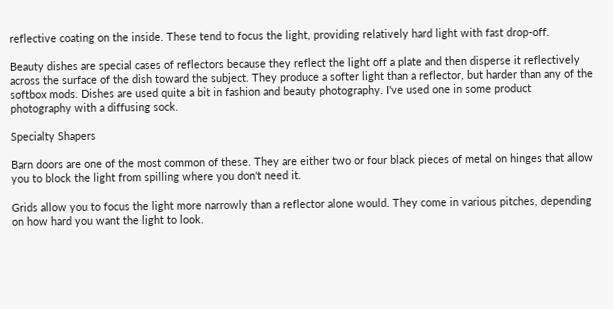reflective coating on the inside. These tend to focus the light, providing relatively hard light with fast drop-off.

Beauty dishes are special cases of reflectors because they reflect the light off a plate and then disperse it reflectively across the surface of the dish toward the subject. They produce a softer light than a reflector, but harder than any of the softbox mods. Dishes are used quite a bit in fashion and beauty photography. I've used one in some product photography with a diffusing sock.

Specialty Shapers

Barn doors are one of the most common of these. They are either two or four black pieces of metal on hinges that allow you to block the light from spilling where you don't need it.

Grids allow you to focus the light more narrowly than a reflector alone would. They come in various pitches, depending on how hard you want the light to look.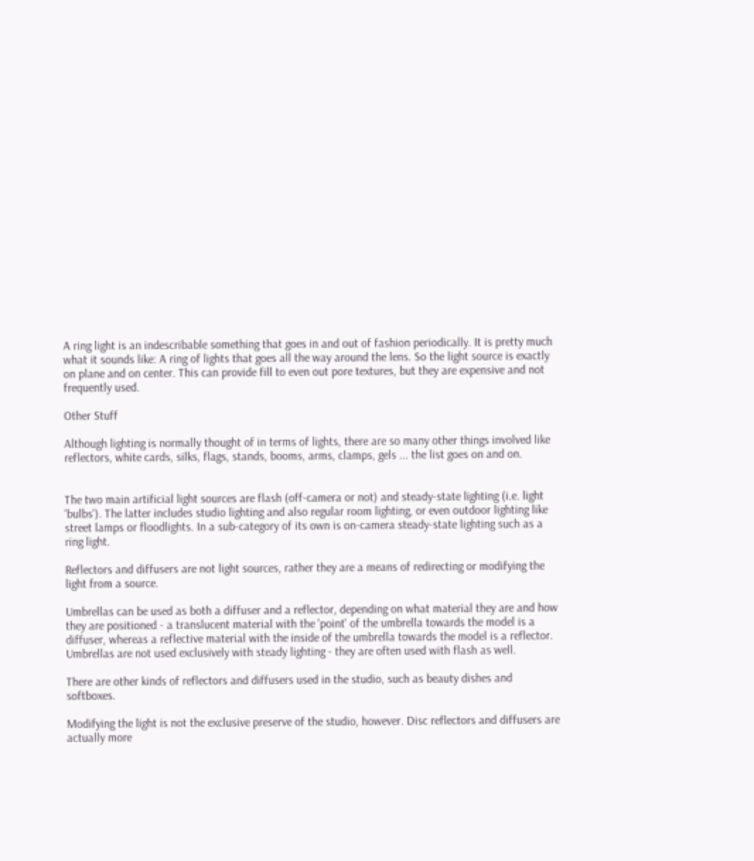A ring light is an indescribable something that goes in and out of fashion periodically. It is pretty much what it sounds like: A ring of lights that goes all the way around the lens. So the light source is exactly on plane and on center. This can provide fill to even out pore textures, but they are expensive and not frequently used.

Other Stuff

Although lighting is normally thought of in terms of lights, there are so many other things involved like reflectors, white cards, silks, flags, stands, booms, arms, clamps, gels ... the list goes on and on.


The two main artificial light sources are flash (off-camera or not) and steady-state lighting (i.e. light 'bulbs'). The latter includes studio lighting and also regular room lighting, or even outdoor lighting like street lamps or floodlights. In a sub-category of its own is on-camera steady-state lighting such as a ring light.

Reflectors and diffusers are not light sources, rather they are a means of redirecting or modifying the light from a source.

Umbrellas can be used as both a diffuser and a reflector, depending on what material they are and how they are positioned - a translucent material with the 'point' of the umbrella towards the model is a diffuser, whereas a reflective material with the inside of the umbrella towards the model is a reflector. Umbrellas are not used exclusively with steady lighting - they are often used with flash as well.

There are other kinds of reflectors and diffusers used in the studio, such as beauty dishes and softboxes.

Modifying the light is not the exclusive preserve of the studio, however. Disc reflectors and diffusers are actually more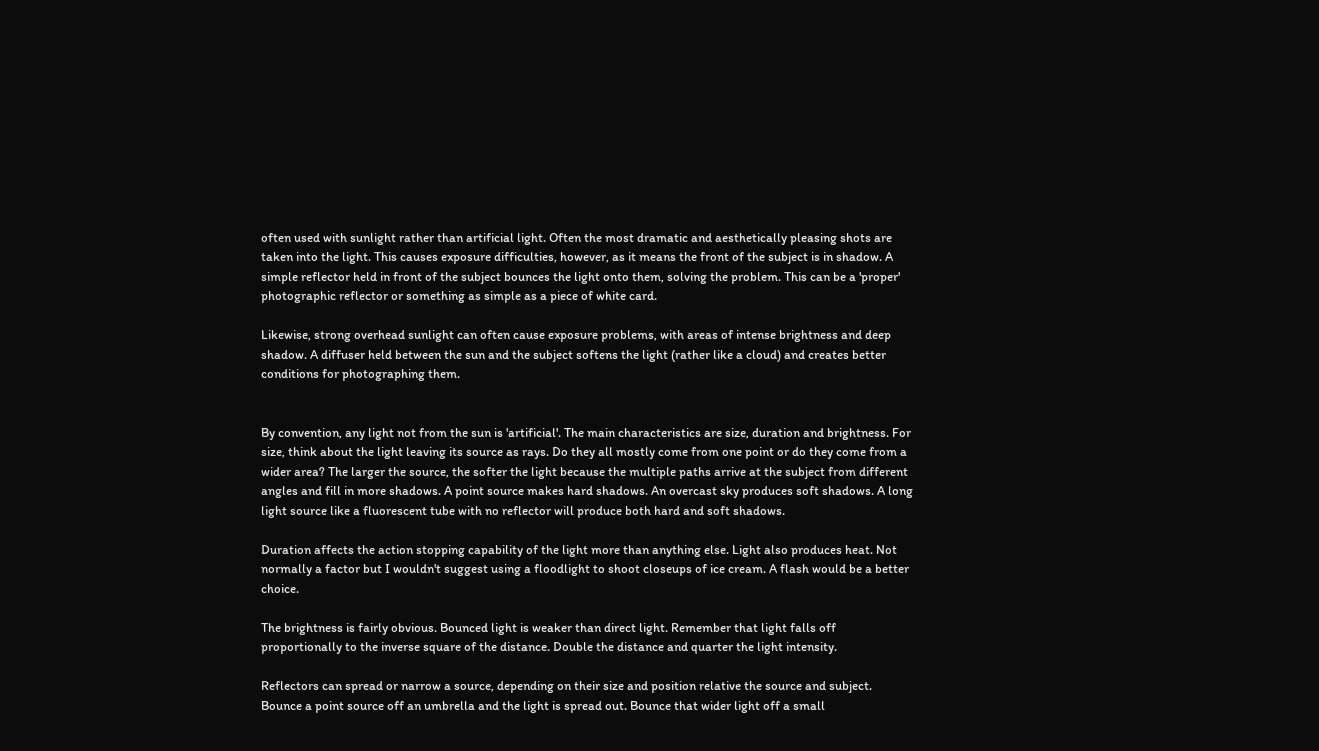often used with sunlight rather than artificial light. Often the most dramatic and aesthetically pleasing shots are taken into the light. This causes exposure difficulties, however, as it means the front of the subject is in shadow. A simple reflector held in front of the subject bounces the light onto them, solving the problem. This can be a 'proper' photographic reflector or something as simple as a piece of white card.

Likewise, strong overhead sunlight can often cause exposure problems, with areas of intense brightness and deep shadow. A diffuser held between the sun and the subject softens the light (rather like a cloud) and creates better conditions for photographing them.


By convention, any light not from the sun is 'artificial'. The main characteristics are size, duration and brightness. For size, think about the light leaving its source as rays. Do they all mostly come from one point or do they come from a wider area? The larger the source, the softer the light because the multiple paths arrive at the subject from different angles and fill in more shadows. A point source makes hard shadows. An overcast sky produces soft shadows. A long light source like a fluorescent tube with no reflector will produce both hard and soft shadows.

Duration affects the action stopping capability of the light more than anything else. Light also produces heat. Not normally a factor but I wouldn't suggest using a floodlight to shoot closeups of ice cream. A flash would be a better choice.

The brightness is fairly obvious. Bounced light is weaker than direct light. Remember that light falls off proportionally to the inverse square of the distance. Double the distance and quarter the light intensity.

Reflectors can spread or narrow a source, depending on their size and position relative the source and subject. Bounce a point source off an umbrella and the light is spread out. Bounce that wider light off a small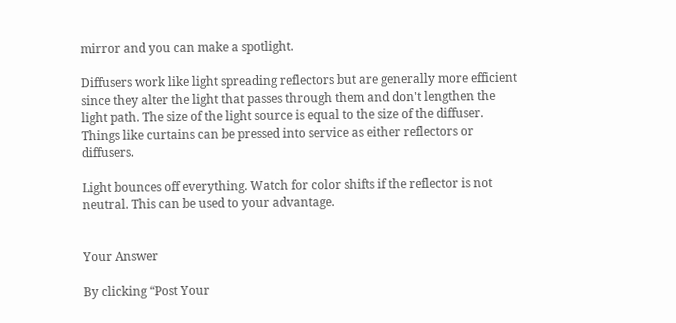mirror and you can make a spotlight.

Diffusers work like light spreading reflectors but are generally more efficient since they alter the light that passes through them and don't lengthen the light path. The size of the light source is equal to the size of the diffuser. Things like curtains can be pressed into service as either reflectors or diffusers.

Light bounces off everything. Watch for color shifts if the reflector is not neutral. This can be used to your advantage.


Your Answer

By clicking “Post Your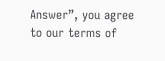Answer”, you agree to our terms of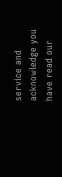service and acknowledge you have read our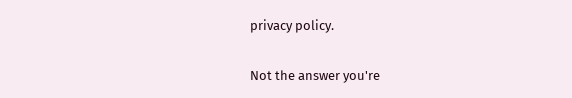privacy policy.

Not the answer you're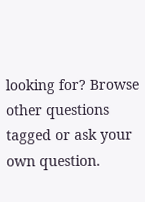looking for? Browse other questions tagged or ask your own question.